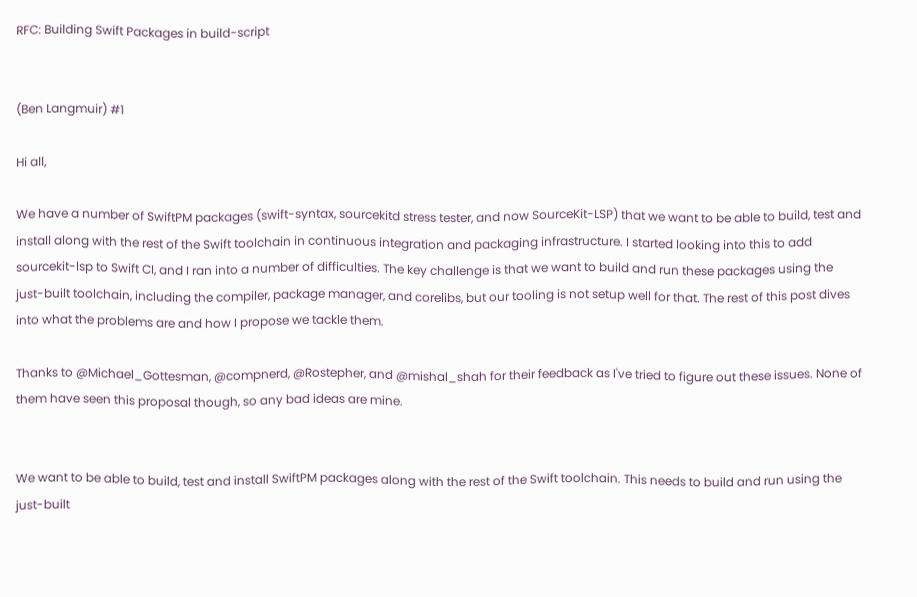RFC: Building Swift Packages in build-script


(Ben Langmuir) #1

Hi all,

We have a number of SwiftPM packages (swift-syntax, sourcekitd stress tester, and now SourceKit-LSP) that we want to be able to build, test and install along with the rest of the Swift toolchain in continuous integration and packaging infrastructure. I started looking into this to add sourcekit-lsp to Swift CI, and I ran into a number of difficulties. The key challenge is that we want to build and run these packages using the just-built toolchain, including the compiler, package manager, and corelibs, but our tooling is not setup well for that. The rest of this post dives into what the problems are and how I propose we tackle them.

Thanks to @Michael_Gottesman, @compnerd, @Rostepher, and @mishal_shah for their feedback as I've tried to figure out these issues. None of them have seen this proposal though, so any bad ideas are mine.


We want to be able to build, test and install SwiftPM packages along with the rest of the Swift toolchain. This needs to build and run using the just-built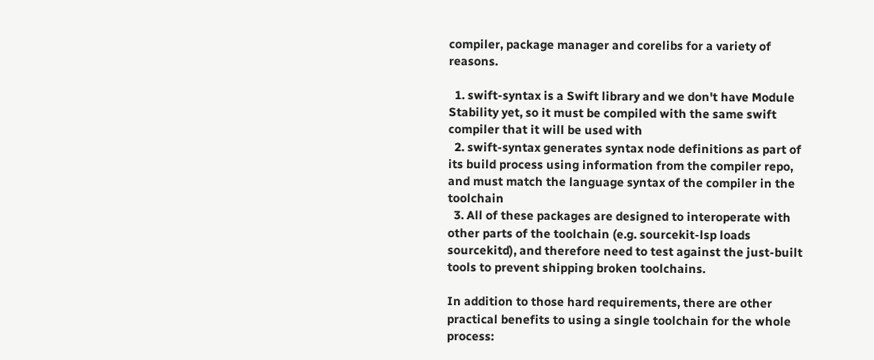compiler, package manager and corelibs for a variety of reasons.

  1. swift-syntax is a Swift library and we don't have Module Stability yet, so it must be compiled with the same swift compiler that it will be used with
  2. swift-syntax generates syntax node definitions as part of its build process using information from the compiler repo, and must match the language syntax of the compiler in the toolchain
  3. All of these packages are designed to interoperate with other parts of the toolchain (e.g. sourcekit-lsp loads sourcekitd), and therefore need to test against the just-built tools to prevent shipping broken toolchains.

In addition to those hard requirements, there are other practical benefits to using a single toolchain for the whole process: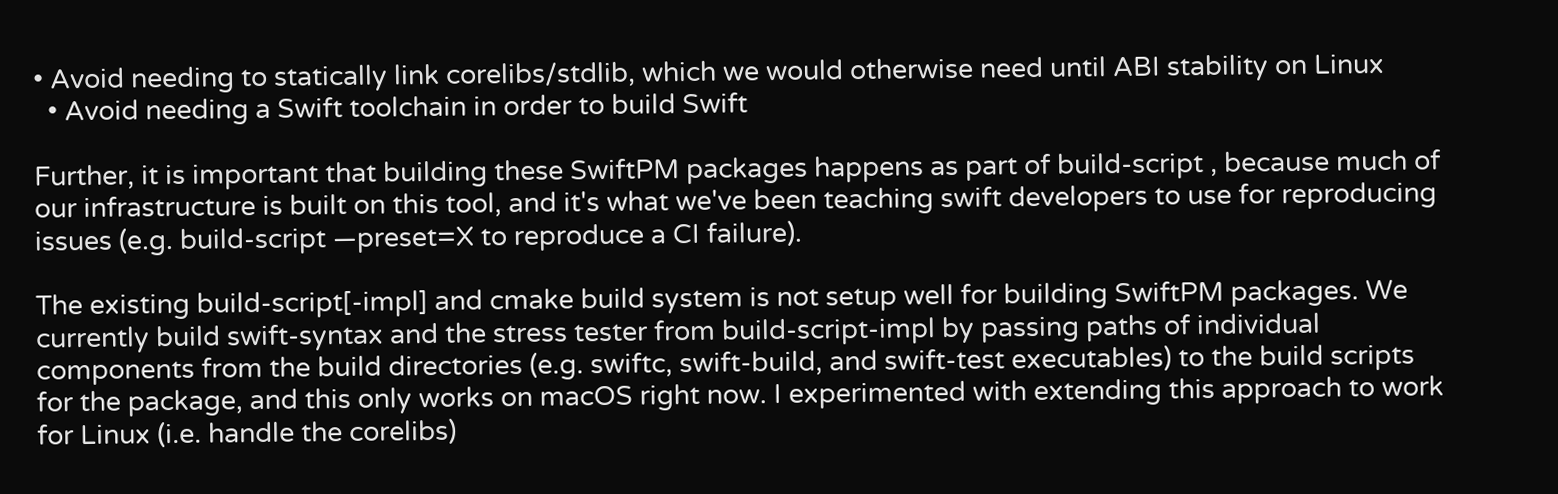• Avoid needing to statically link corelibs/stdlib, which we would otherwise need until ABI stability on Linux
  • Avoid needing a Swift toolchain in order to build Swift

Further, it is important that building these SwiftPM packages happens as part of build-script , because much of our infrastructure is built on this tool, and it's what we've been teaching swift developers to use for reproducing issues (e.g. build-script —preset=X to reproduce a CI failure).

The existing build-script[-impl] and cmake build system is not setup well for building SwiftPM packages. We currently build swift-syntax and the stress tester from build-script-impl by passing paths of individual components from the build directories (e.g. swiftc, swift-build, and swift-test executables) to the build scripts for the package, and this only works on macOS right now. I experimented with extending this approach to work for Linux (i.e. handle the corelibs)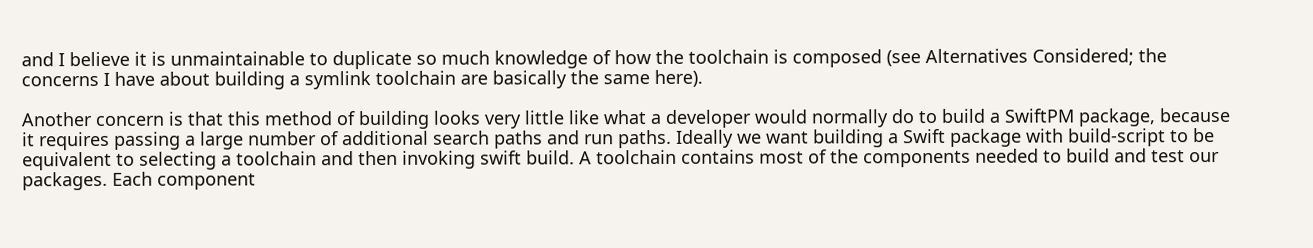and I believe it is unmaintainable to duplicate so much knowledge of how the toolchain is composed (see Alternatives Considered; the concerns I have about building a symlink toolchain are basically the same here).

Another concern is that this method of building looks very little like what a developer would normally do to build a SwiftPM package, because it requires passing a large number of additional search paths and run paths. Ideally we want building a Swift package with build-script to be equivalent to selecting a toolchain and then invoking swift build. A toolchain contains most of the components needed to build and test our packages. Each component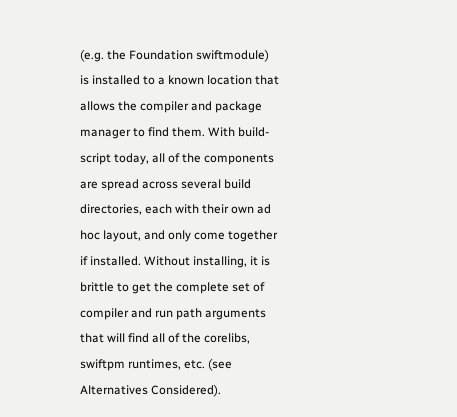(e.g. the Foundation swiftmodule) is installed to a known location that allows the compiler and package manager to find them. With build-script today, all of the components are spread across several build directories, each with their own ad hoc layout, and only come together if installed. Without installing, it is brittle to get the complete set of compiler and run path arguments that will find all of the corelibs, swiftpm runtimes, etc. (see Alternatives Considered).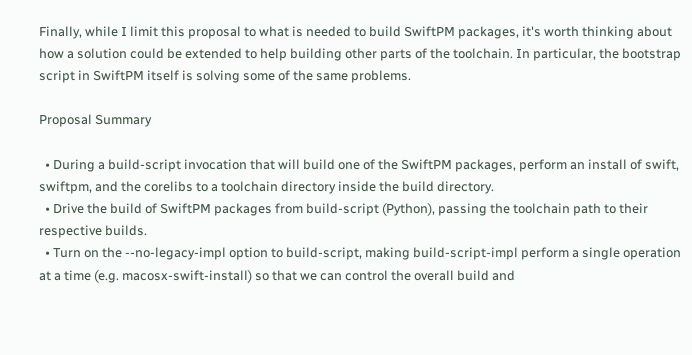Finally, while I limit this proposal to what is needed to build SwiftPM packages, it's worth thinking about how a solution could be extended to help building other parts of the toolchain. In particular, the bootstrap script in SwiftPM itself is solving some of the same problems.

Proposal Summary

  • During a build-script invocation that will build one of the SwiftPM packages, perform an install of swift, swiftpm, and the corelibs to a toolchain directory inside the build directory.
  • Drive the build of SwiftPM packages from build-script (Python), passing the toolchain path to their respective builds.
  • Turn on the --no-legacy-impl option to build-script, making build-script-impl perform a single operation at a time (e.g. macosx-swift-install) so that we can control the overall build and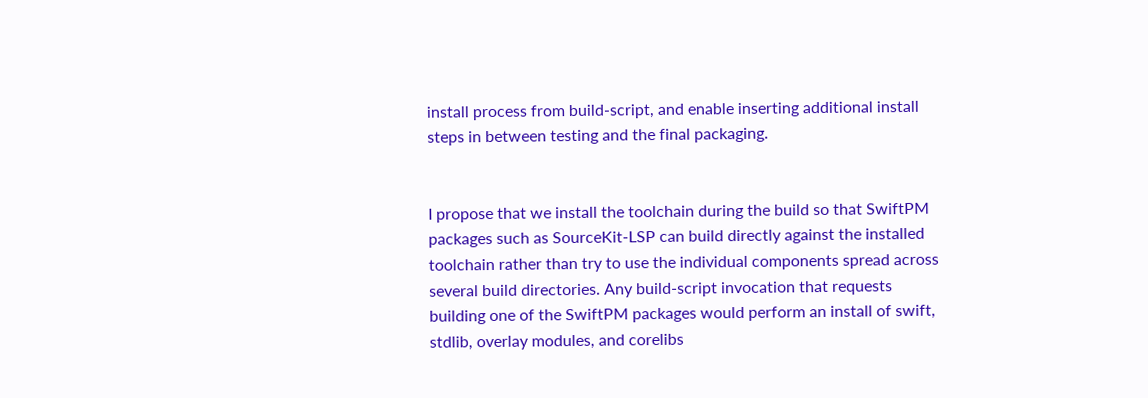install process from build-script, and enable inserting additional install steps in between testing and the final packaging.


I propose that we install the toolchain during the build so that SwiftPM packages such as SourceKit-LSP can build directly against the installed toolchain rather than try to use the individual components spread across several build directories. Any build-script invocation that requests building one of the SwiftPM packages would perform an install of swift, stdlib, overlay modules, and corelibs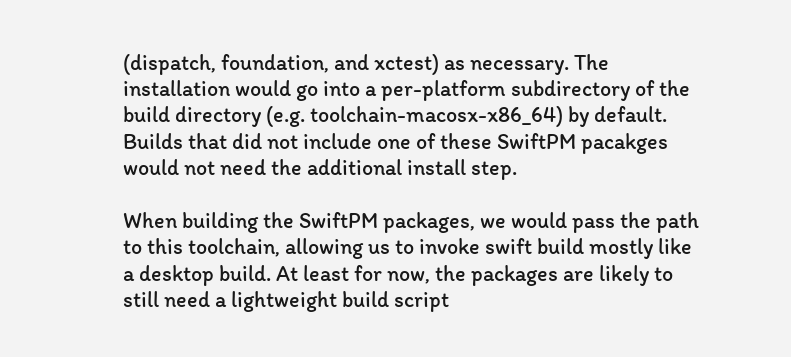(dispatch, foundation, and xctest) as necessary. The installation would go into a per-platform subdirectory of the build directory (e.g. toolchain-macosx-x86_64) by default. Builds that did not include one of these SwiftPM pacakges would not need the additional install step.

When building the SwiftPM packages, we would pass the path to this toolchain, allowing us to invoke swift build mostly like a desktop build. At least for now, the packages are likely to still need a lightweight build script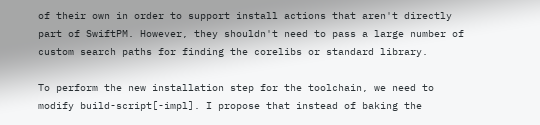of their own in order to support install actions that aren't directly part of SwiftPM. However, they shouldn't need to pass a large number of custom search paths for finding the corelibs or standard library.

To perform the new installation step for the toolchain, we need to modify build-script[-impl]. I propose that instead of baking the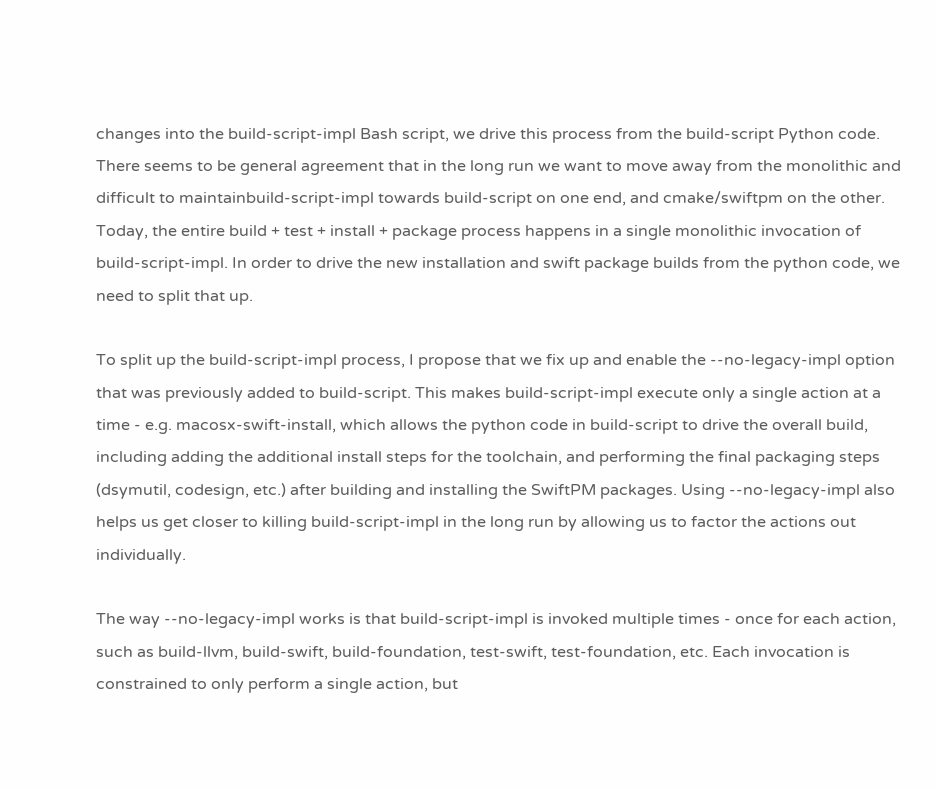changes into the build-script-impl Bash script, we drive this process from the build-script Python code. There seems to be general agreement that in the long run we want to move away from the monolithic and difficult to maintainbuild-script-impl towards build-script on one end, and cmake/swiftpm on the other. Today, the entire build + test + install + package process happens in a single monolithic invocation of build-script-impl. In order to drive the new installation and swift package builds from the python code, we need to split that up.

To split up the build-script-impl process, I propose that we fix up and enable the --no-legacy-impl option that was previously added to build-script. This makes build-script-impl execute only a single action at a time - e.g. macosx-swift-install, which allows the python code in build-script to drive the overall build, including adding the additional install steps for the toolchain, and performing the final packaging steps (dsymutil, codesign, etc.) after building and installing the SwiftPM packages. Using --no-legacy-impl also helps us get closer to killing build-script-impl in the long run by allowing us to factor the actions out individually.

The way --no-legacy-impl works is that build-script-impl is invoked multiple times - once for each action, such as build-llvm, build-swift, build-foundation, test-swift, test-foundation, etc. Each invocation is constrained to only perform a single action, but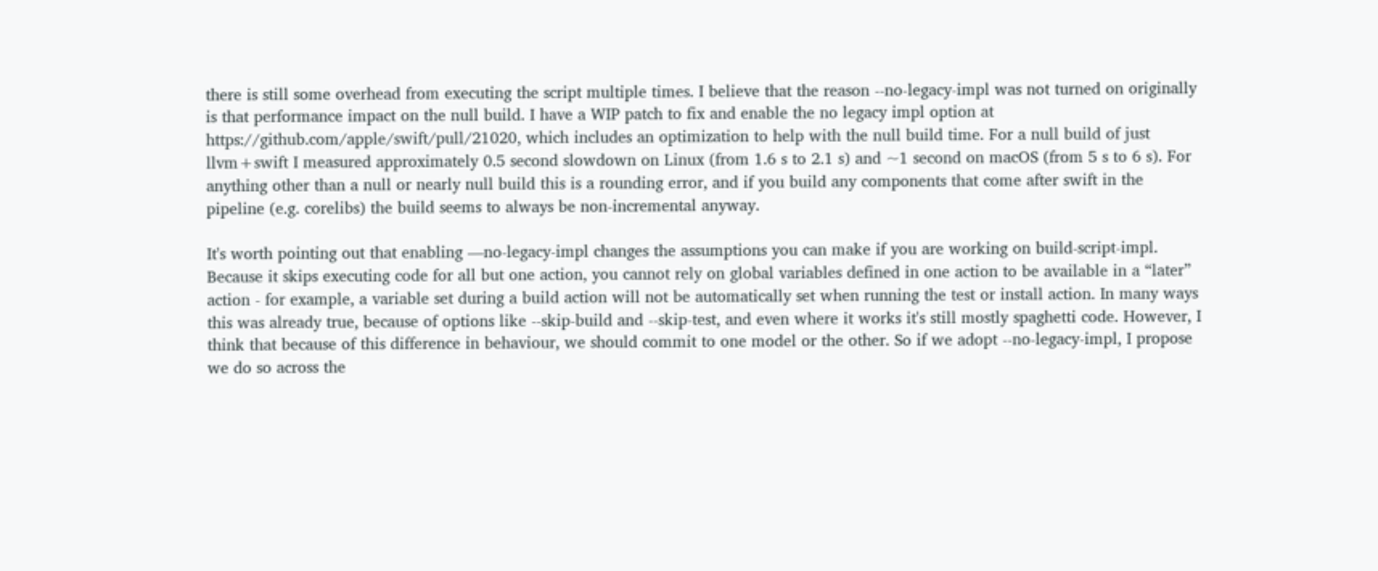there is still some overhead from executing the script multiple times. I believe that the reason --no-legacy-impl was not turned on originally is that performance impact on the null build. I have a WIP patch to fix and enable the no legacy impl option at https://github.com/apple/swift/pull/21020, which includes an optimization to help with the null build time. For a null build of just llvm+swift I measured approximately 0.5 second slowdown on Linux (from 1.6 s to 2.1 s) and ~1 second on macOS (from 5 s to 6 s). For anything other than a null or nearly null build this is a rounding error, and if you build any components that come after swift in the pipeline (e.g. corelibs) the build seems to always be non-incremental anyway.

It's worth pointing out that enabling —no-legacy-impl changes the assumptions you can make if you are working on build-script-impl. Because it skips executing code for all but one action, you cannot rely on global variables defined in one action to be available in a “later” action - for example, a variable set during a build action will not be automatically set when running the test or install action. In many ways this was already true, because of options like --skip-build and --skip-test, and even where it works it's still mostly spaghetti code. However, I think that because of this difference in behaviour, we should commit to one model or the other. So if we adopt --no-legacy-impl, I propose we do so across the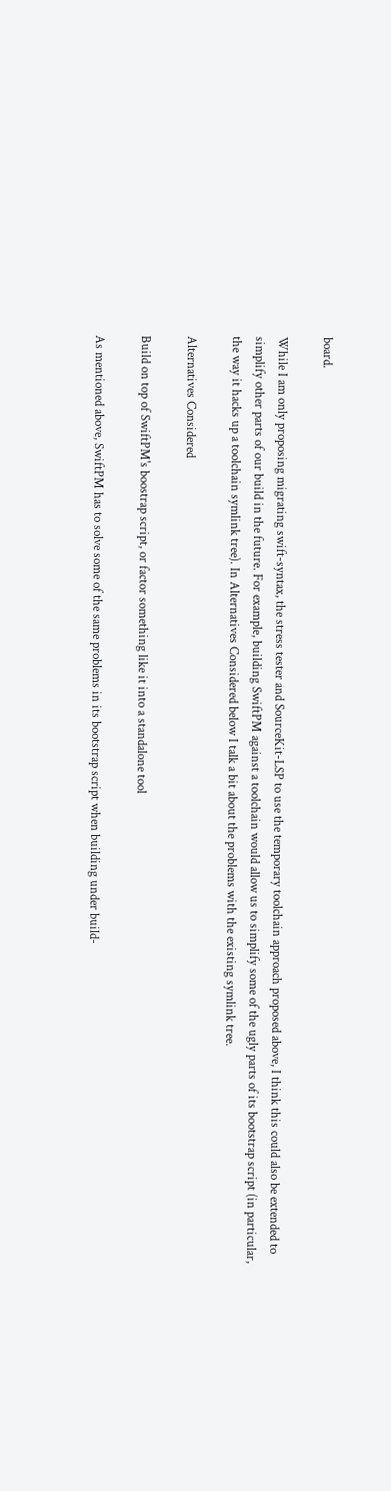board.

While I am only proposing migrating swift-syntax, the stress tester and SourceKit-LSP to use the temporary toolchain approach proposed above, I think this could also be extended to simplify other parts of our build in the future. For example, building SwiftPM against a toolchain would allow us to simplify some of the ugly parts of its bootstrap script (in particular, the way it hacks up a toolchain symlink tree). In Alternatives Considered below I talk a bit about the problems with the existing symlink tree.

Alternatives Considered

Build on top of SwiftPM's boostrap script, or factor something like it into a standalone tool

As mentioned above, SwiftPM has to solve some of the same problems in its bootstrap script when building under build-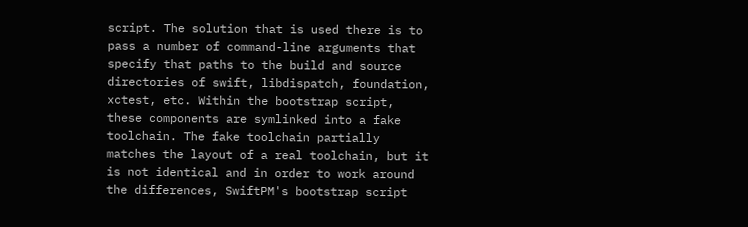script. The solution that is used there is to pass a number of command-line arguments that specify that paths to the build and source directories of swift, libdispatch, foundation, xctest, etc. Within the bootstrap script, these components are symlinked into a fake toolchain. The fake toolchain partially matches the layout of a real toolchain, but it is not identical and in order to work around the differences, SwiftPM's bootstrap script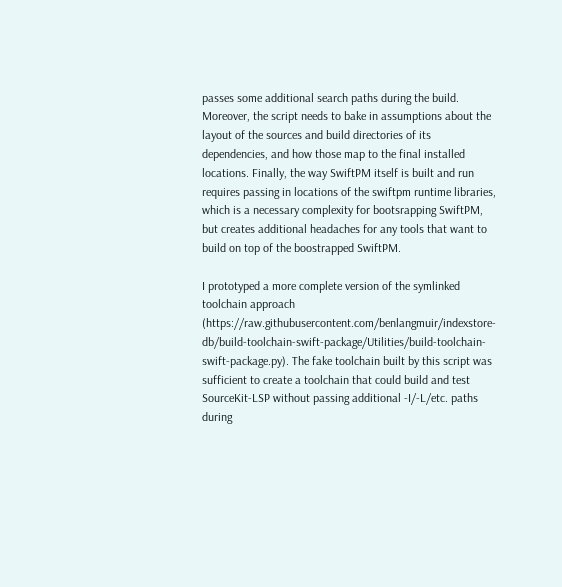passes some additional search paths during the build. Moreover, the script needs to bake in assumptions about the layout of the sources and build directories of its dependencies, and how those map to the final installed locations. Finally, the way SwiftPM itself is built and run requires passing in locations of the swiftpm runtime libraries, which is a necessary complexity for bootsrapping SwiftPM, but creates additional headaches for any tools that want to build on top of the boostrapped SwiftPM.

I prototyped a more complete version of the symlinked toolchain approach (https://raw.githubusercontent.com/benlangmuir/indexstore-db/build-toolchain-swift-package/Utilities/build-toolchain-swift-package.py). The fake toolchain built by this script was sufficient to create a toolchain that could build and test SourceKit-LSP without passing additional -I/-L/etc. paths during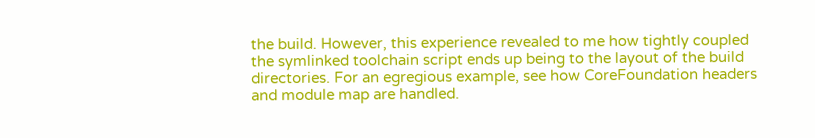the build. However, this experience revealed to me how tightly coupled the symlinked toolchain script ends up being to the layout of the build directories. For an egregious example, see how CoreFoundation headers and module map are handled.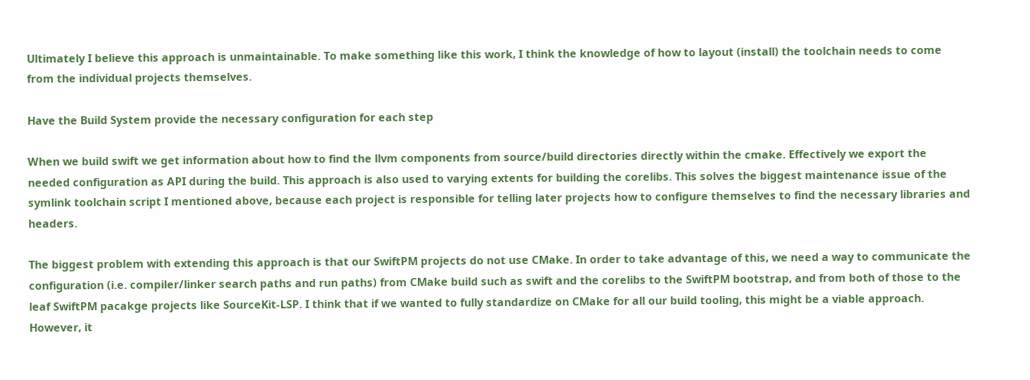Ultimately I believe this approach is unmaintainable. To make something like this work, I think the knowledge of how to layout (install) the toolchain needs to come from the individual projects themselves.

Have the Build System provide the necessary configuration for each step

When we build swift we get information about how to find the llvm components from source/build directories directly within the cmake. Effectively we export the needed configuration as API during the build. This approach is also used to varying extents for building the corelibs. This solves the biggest maintenance issue of the symlink toolchain script I mentioned above, because each project is responsible for telling later projects how to configure themselves to find the necessary libraries and headers.

The biggest problem with extending this approach is that our SwiftPM projects do not use CMake. In order to take advantage of this, we need a way to communicate the configuration (i.e. compiler/linker search paths and run paths) from CMake build such as swift and the corelibs to the SwiftPM bootstrap, and from both of those to the leaf SwiftPM pacakge projects like SourceKit-LSP. I think that if we wanted to fully standardize on CMake for all our build tooling, this might be a viable approach. However, it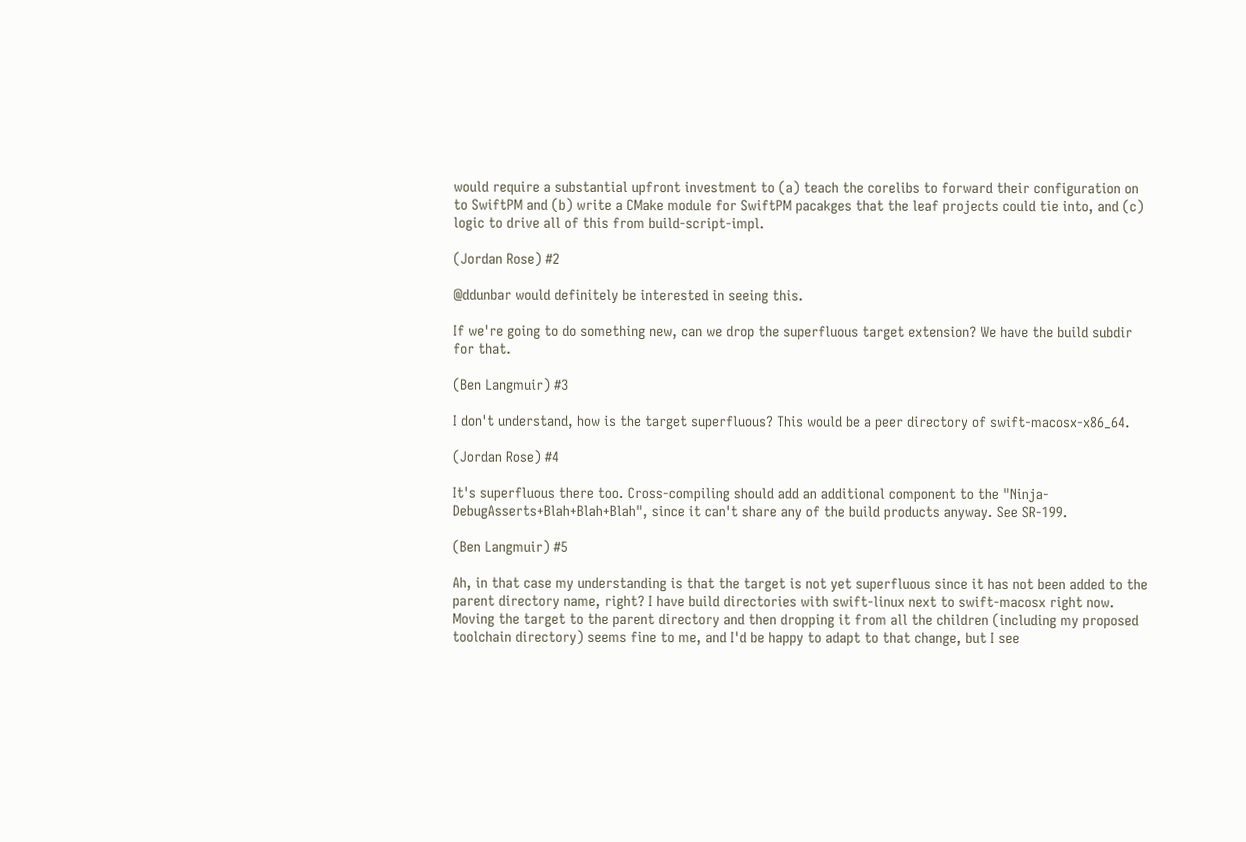would require a substantial upfront investment to (a) teach the corelibs to forward their configuration on to SwiftPM and (b) write a CMake module for SwiftPM pacakges that the leaf projects could tie into, and (c) logic to drive all of this from build-script-impl.

(Jordan Rose) #2

@ddunbar would definitely be interested in seeing this.

If we're going to do something new, can we drop the superfluous target extension? We have the build subdir for that.

(Ben Langmuir) #3

I don't understand, how is the target superfluous? This would be a peer directory of swift-macosx-x86_64.

(Jordan Rose) #4

It's superfluous there too. Cross-compiling should add an additional component to the "Ninja-DebugAsserts+Blah+Blah+Blah", since it can't share any of the build products anyway. See SR-199.

(Ben Langmuir) #5

Ah, in that case my understanding is that the target is not yet superfluous since it has not been added to the parent directory name, right? I have build directories with swift-linux next to swift-macosx right now. Moving the target to the parent directory and then dropping it from all the children (including my proposed toolchain directory) seems fine to me, and I'd be happy to adapt to that change, but I see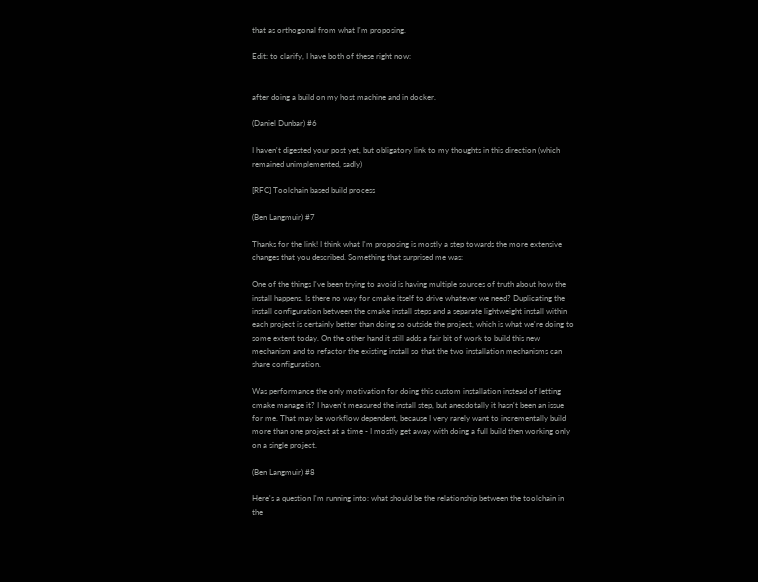that as orthogonal from what I'm proposing.

Edit: to clarify, I have both of these right now:


after doing a build on my host machine and in docker.

(Daniel Dunbar) #6

I haven't digested your post yet, but obligatory link to my thoughts in this direction (which remained unimplemented, sadly)

[RFC] Toolchain based build process

(Ben Langmuir) #7

Thanks for the link! I think what I'm proposing is mostly a step towards the more extensive changes that you described. Something that surprised me was:

One of the things I've been trying to avoid is having multiple sources of truth about how the install happens. Is there no way for cmake itself to drive whatever we need? Duplicating the install configuration between the cmake install steps and a separate lightweight install within each project is certainly better than doing so outside the project, which is what we're doing to some extent today. On the other hand it still adds a fair bit of work to build this new mechanism and to refactor the existing install so that the two installation mechanisms can share configuration.

Was performance the only motivation for doing this custom installation instead of letting cmake manage it? I haven't measured the install step, but anecdotally it hasn't been an issue for me. That may be workflow dependent, because I very rarely want to incrementally build more than one project at a time - I mostly get away with doing a full build then working only on a single project.

(Ben Langmuir) #8

Here's a question I'm running into: what should be the relationship between the toolchain in the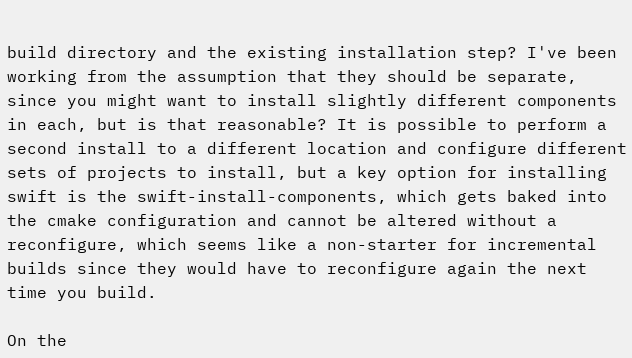build directory and the existing installation step? I've been working from the assumption that they should be separate, since you might want to install slightly different components in each, but is that reasonable? It is possible to perform a second install to a different location and configure different sets of projects to install, but a key option for installing swift is the swift-install-components, which gets baked into the cmake configuration and cannot be altered without a reconfigure, which seems like a non-starter for incremental builds since they would have to reconfigure again the next time you build.

On the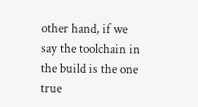other hand, if we say the toolchain in the build is the one true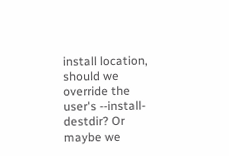install location, should we override the user's --install-destdir? Or maybe we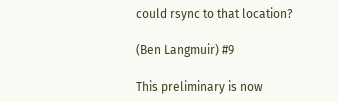could rsync to that location?

(Ben Langmuir) #9

This preliminary is now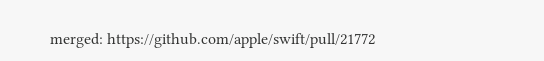merged: https://github.com/apple/swift/pull/21772